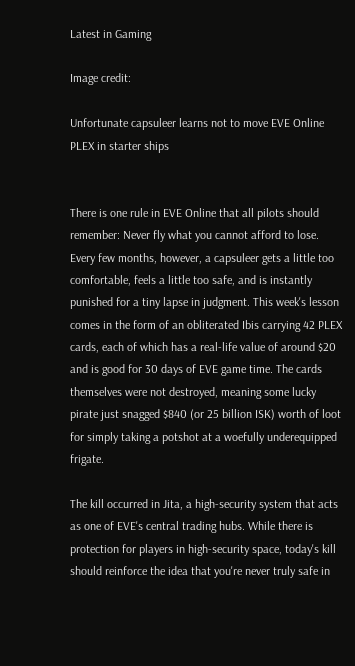Latest in Gaming

Image credit:

Unfortunate capsuleer learns not to move EVE Online PLEX in starter ships


There is one rule in EVE Online that all pilots should remember: Never fly what you cannot afford to lose. Every few months, however, a capsuleer gets a little too comfortable, feels a little too safe, and is instantly punished for a tiny lapse in judgment. This week's lesson comes in the form of an obliterated Ibis carrying 42 PLEX cards, each of which has a real-life value of around $20 and is good for 30 days of EVE game time. The cards themselves were not destroyed, meaning some lucky pirate just snagged $840 (or 25 billion ISK) worth of loot for simply taking a potshot at a woefully underequipped frigate.

The kill occurred in Jita, a high-security system that acts as one of EVE's central trading hubs. While there is protection for players in high-security space, today's kill should reinforce the idea that you're never truly safe in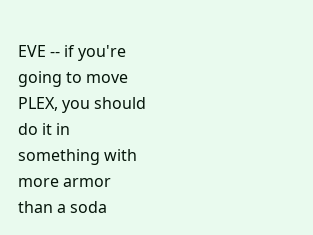EVE -- if you're going to move PLEX, you should do it in something with more armor than a soda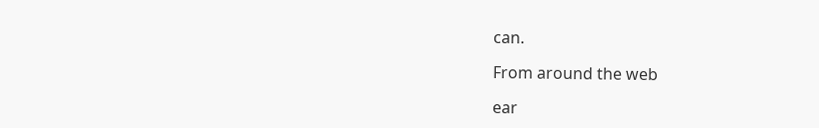can.

From around the web

ear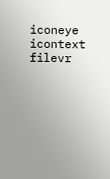iconeye icontext filevr